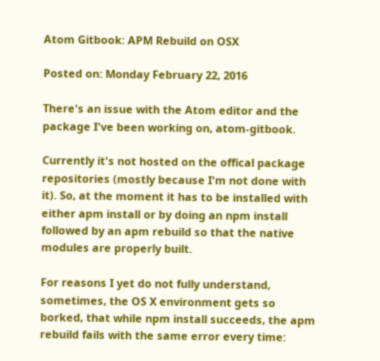Atom Gitbook: APM Rebuild on OSX

Posted on: Monday February 22, 2016

There's an issue with the Atom editor and the package I've been working on, atom-gitbook.

Currently it's not hosted on the offical package repositories (mostly because I'm not done with it). So, at the moment it has to be installed with either apm install or by doing an npm install followed by an apm rebuild so that the native modules are properly built.

For reasons I yet do not fully understand, sometimes, the OS X environment gets so borked, that while npm install succeeds, the apm rebuild fails with the same error every time: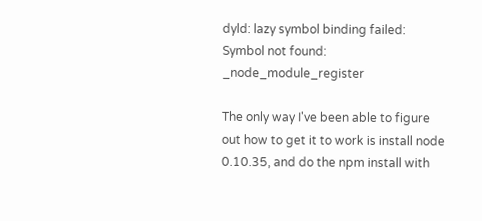dyld: lazy symbol binding failed: Symbol not found: _node_module_register

The only way I've been able to figure out how to get it to work is install node 0.10.35, and do the npm install with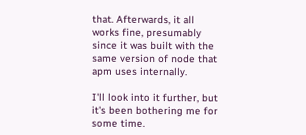that. Afterwards, it all works fine, presumably since it was built with the same version of node that apm uses internally.

I'll look into it further, but it's been bothering me for some time.